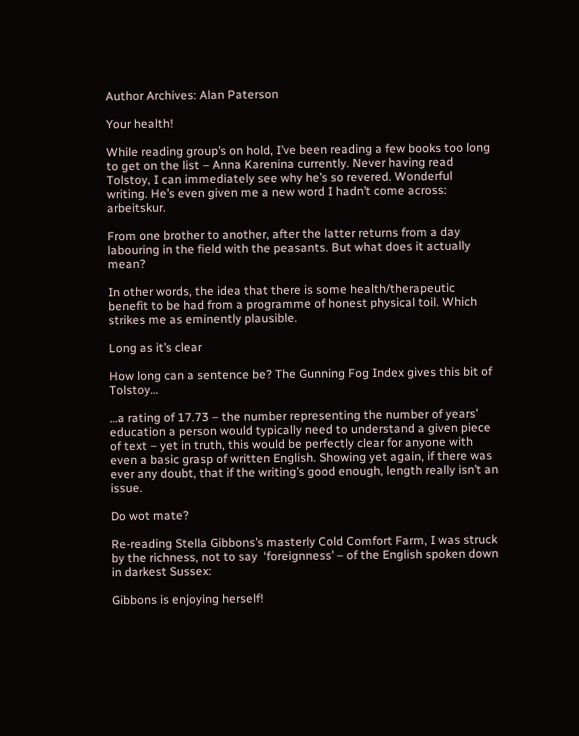Author Archives: Alan Paterson

Your health!

While reading group’s on hold, I’ve been reading a few books too long to get on the list – Anna Karenina currently. Never having read Tolstoy, I can immediately see why he’s so revered. Wonderful writing. He’s even given me a new word I hadn’t come across:  arbeitskur.

From one brother to another, after the latter returns from a day labouring in the field with the peasants. But what does it actually mean?

In other words, the idea that there is some health/therapeutic benefit to be had from a programme of honest physical toil. Which strikes me as eminently plausible.

Long as it’s clear

How long can a sentence be? The Gunning Fog Index gives this bit of Tolstoy…

…a rating of 17.73 – the number representing the number of years’ education a person would typically need to understand a given piece of text – yet in truth, this would be perfectly clear for anyone with even a basic grasp of written English. Showing yet again, if there was ever any doubt, that if the writing’s good enough, length really isn’t an issue.

Do wot mate?

Re-reading Stella Gibbons’s masterly Cold Comfort Farm, I was struck by the richness, not to say  ‘foreignness’ – of the English spoken down in darkest Sussex:

Gibbons is enjoying herself!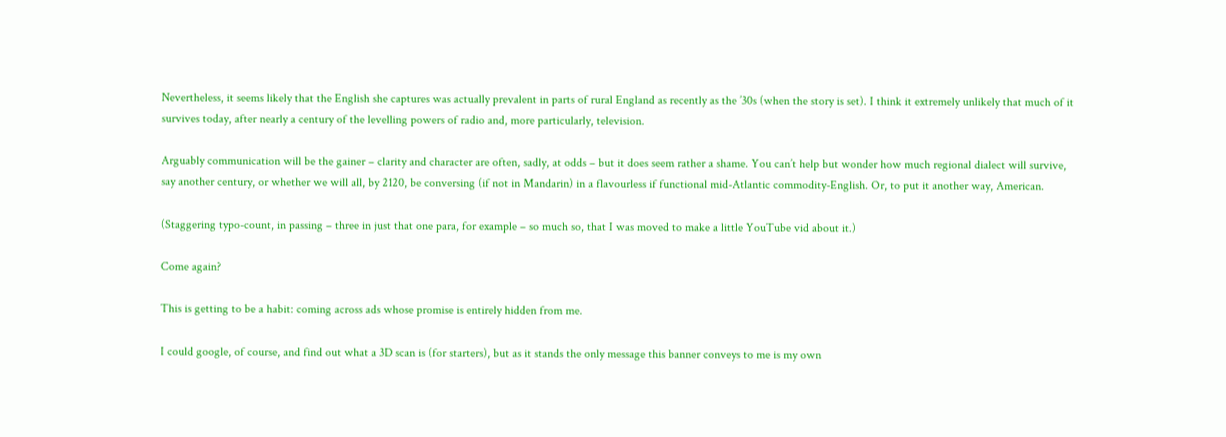Nevertheless, it seems likely that the English she captures was actually prevalent in parts of rural England as recently as the ’30s (when the story is set). I think it extremely unlikely that much of it survives today, after nearly a century of the levelling powers of radio and, more particularly, television.

Arguably communication will be the gainer – clarity and character are often, sadly, at odds – but it does seem rather a shame. You can’t help but wonder how much regional dialect will survive, say another century, or whether we will all, by 2120, be conversing (if not in Mandarin) in a flavourless if functional mid-Atlantic commodity-English. Or, to put it another way, American.

(Staggering typo-count, in passing – three in just that one para, for example – so much so, that I was moved to make a little YouTube vid about it.)

Come again?

This is getting to be a habit: coming across ads whose promise is entirely hidden from me.

I could google, of course, and find out what a 3D scan is (for starters), but as it stands the only message this banner conveys to me is my own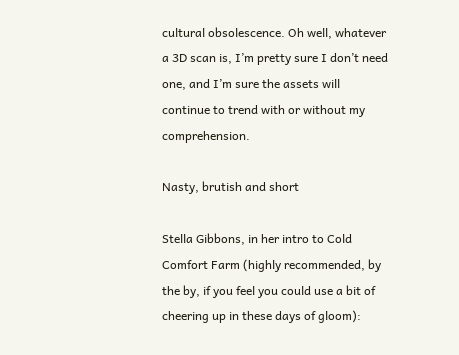cultural obsolescence. Oh well, whatever a 3D scan is, I’m pretty sure I don’t need one, and I’m sure the assets will continue to trend with or without my comprehension.

Nasty, brutish and short

Stella Gibbons, in her intro to Cold Comfort Farm (highly recommended, by the by, if you feel you could use a bit of cheering up in these days of gloom):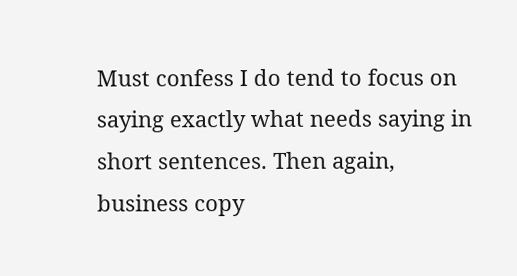Must confess I do tend to focus on saying exactly what needs saying in short sentences. Then again, business copy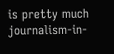is pretty much journalism-in-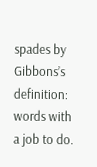spades by Gibbons’s definition: words with a job to do.